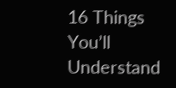16 Things You’ll Understand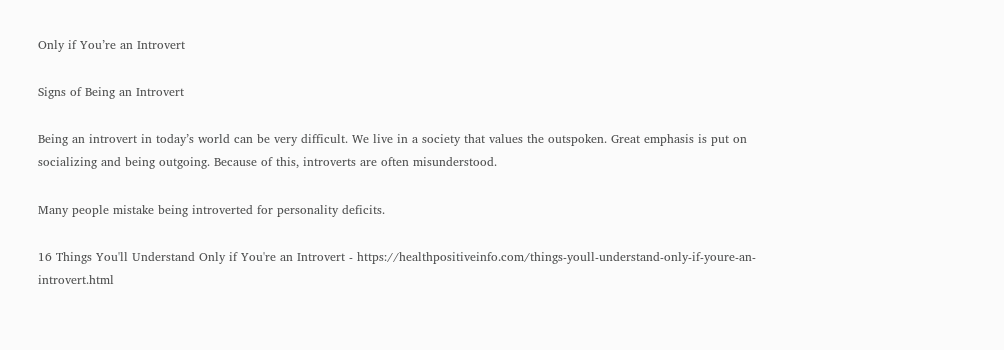Only if You’re an Introvert

Signs of Being an Introvert

Being an introvert in today’s world can be very difficult. We live in a society that values the outspoken. Great emphasis is put on socializing and being outgoing. Because of this, introverts are often misunderstood.

Many people mistake being introverted for personality deficits.

16 Things You'll Understand Only if You're an Introvert - https://healthpositiveinfo.com/things-youll-understand-only-if-youre-an-introvert.html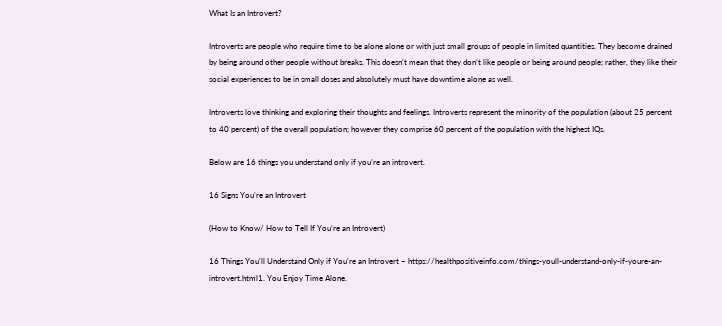What Is an Introvert?

Introverts are people who require time to be alone alone or with just small groups of people in limited quantities. They become drained by being around other people without breaks. This doesn’t mean that they don’t like people or being around people; rather, they like their social experiences to be in small doses and absolutely must have downtime alone as well.

Introverts love thinking and exploring their thoughts and feelings. Introverts represent the minority of the population (about 25 percent to 40 percent) of the overall population; however they comprise 60 percent of the population with the highest IQs.

Below are 16 things you understand only if you’re an introvert.

16 Signs You’re an Introvert

(How to Know/ How to Tell If You’re an Introvert)

16 Things You'll Understand Only if You're an Introvert ~ https://healthpositiveinfo.com/things-youll-understand-only-if-youre-an-introvert.html1. You Enjoy Time Alone.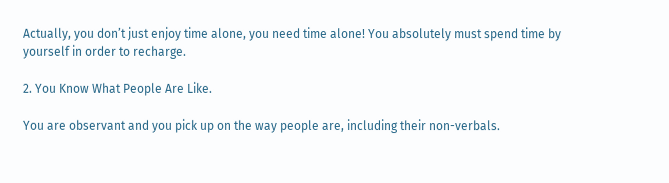Actually, you don’t just enjoy time alone, you need time alone! You absolutely must spend time by yourself in order to recharge.

2. You Know What People Are Like.

You are observant and you pick up on the way people are, including their non-verbals.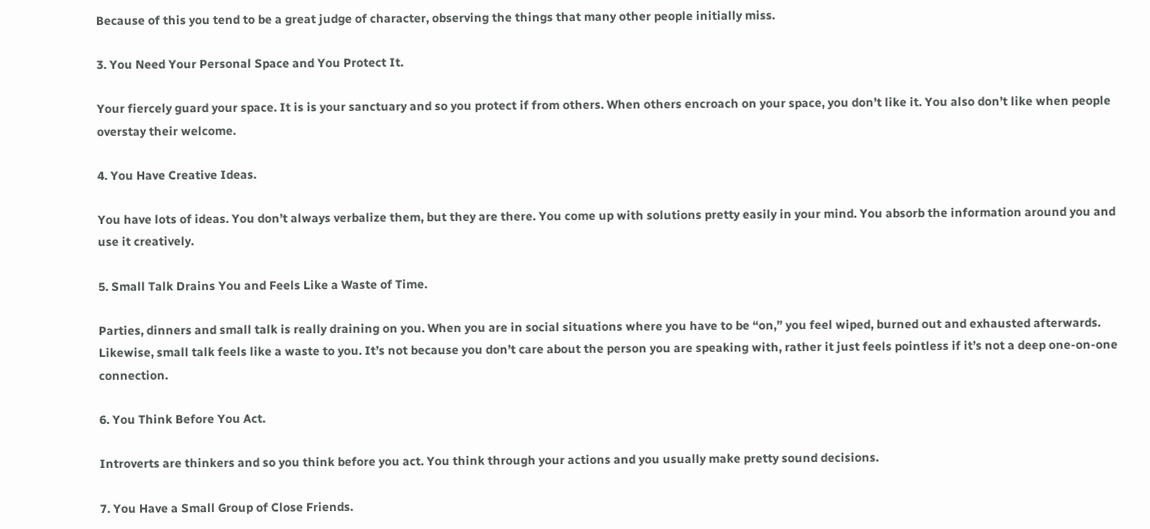Because of this you tend to be a great judge of character, observing the things that many other people initially miss.

3. You Need Your Personal Space and You Protect It.

Your fiercely guard your space. It is is your sanctuary and so you protect if from others. When others encroach on your space, you don’t like it. You also don’t like when people overstay their welcome.

4. You Have Creative Ideas.

You have lots of ideas. You don’t always verbalize them, but they are there. You come up with solutions pretty easily in your mind. You absorb the information around you and use it creatively.

5. Small Talk Drains You and Feels Like a Waste of Time.

Parties, dinners and small talk is really draining on you. When you are in social situations where you have to be “on,” you feel wiped, burned out and exhausted afterwards. Likewise, small talk feels like a waste to you. It’s not because you don’t care about the person you are speaking with, rather it just feels pointless if it’s not a deep one-on-one connection.

6. You Think Before You Act.

Introverts are thinkers and so you think before you act. You think through your actions and you usually make pretty sound decisions.

7. You Have a Small Group of Close Friends.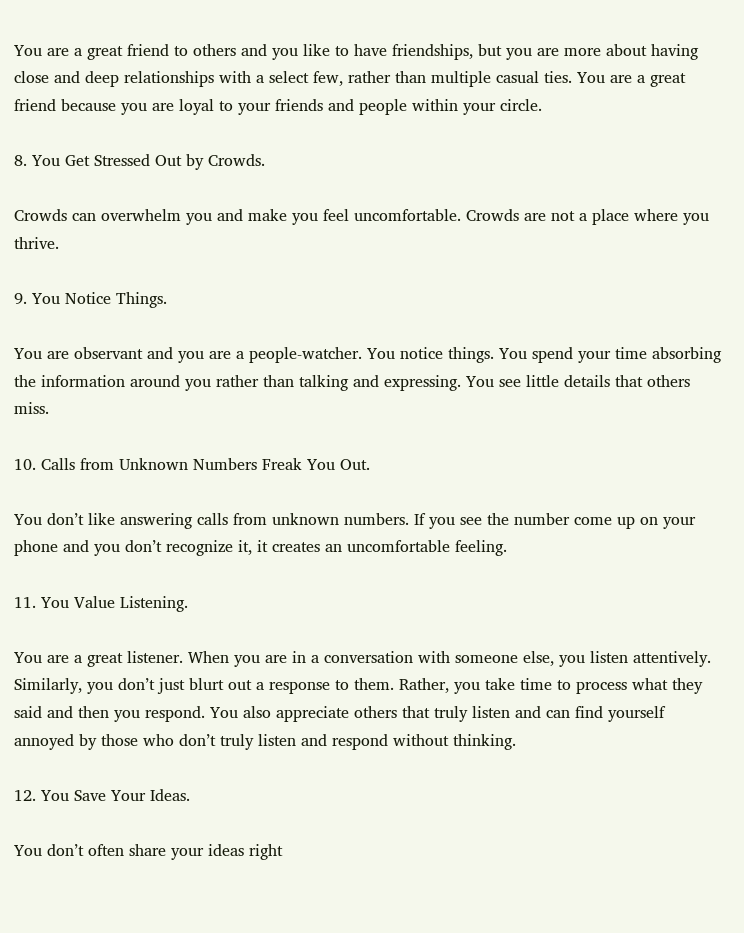You are a great friend to others and you like to have friendships, but you are more about having close and deep relationships with a select few, rather than multiple casual ties. You are a great friend because you are loyal to your friends and people within your circle.

8. You Get Stressed Out by Crowds.

Crowds can overwhelm you and make you feel uncomfortable. Crowds are not a place where you thrive.

9. You Notice Things.

You are observant and you are a people-watcher. You notice things. You spend your time absorbing the information around you rather than talking and expressing. You see little details that others miss.

10. Calls from Unknown Numbers Freak You Out.

You don’t like answering calls from unknown numbers. If you see the number come up on your phone and you don’t recognize it, it creates an uncomfortable feeling.

11. You Value Listening.

You are a great listener. When you are in a conversation with someone else, you listen attentively. Similarly, you don’t just blurt out a response to them. Rather, you take time to process what they said and then you respond. You also appreciate others that truly listen and can find yourself annoyed by those who don’t truly listen and respond without thinking.

12. You Save Your Ideas.

You don’t often share your ideas right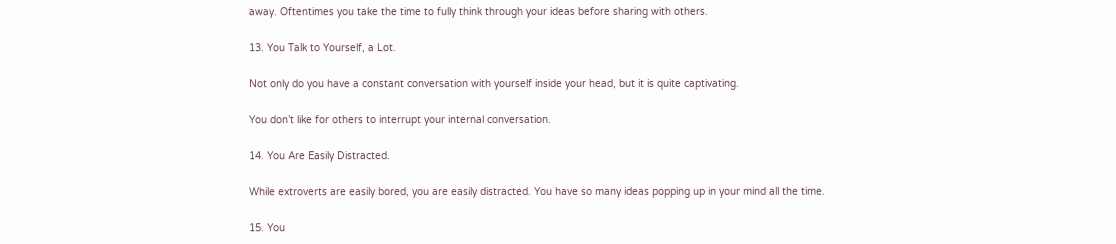away. Oftentimes you take the time to fully think through your ideas before sharing with others.

13. You Talk to Yourself, a Lot.

Not only do you have a constant conversation with yourself inside your head, but it is quite captivating.

You don’t like for others to interrupt your internal conversation.

14. You Are Easily Distracted.

While extroverts are easily bored, you are easily distracted. You have so many ideas popping up in your mind all the time.

15. You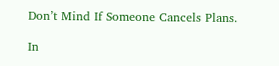Don’t Mind If Someone Cancels Plans.

In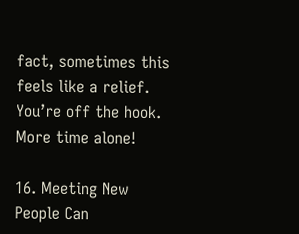fact, sometimes this feels like a relief. You’re off the hook. More time alone!

16. Meeting New People Can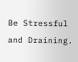Be Stressful and Draining.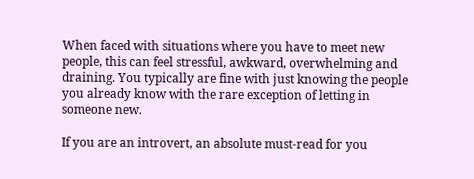When faced with situations where you have to meet new people, this can feel stressful, awkward, overwhelming and draining. You typically are fine with just knowing the people you already know with the rare exception of letting in someone new.

If you are an introvert, an absolute must-read for you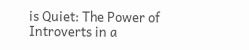is Quiet: The Power of Introverts in a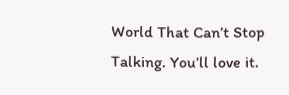World That Can’t Stop Talking. You’ll love it.